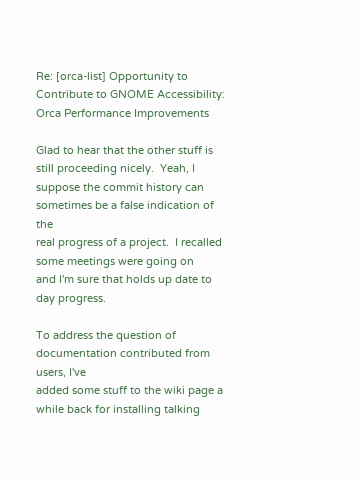Re: [orca-list] Opportunity to Contribute to GNOME Accessibility: Orca Performance Improvements

Glad to hear that the other stuff is still proceeding nicely.  Yeah, I
suppose the commit history can sometimes be a false indication of the
real progress of a project.  I recalled some meetings were going on
and I'm sure that holds up date to day progress.

To address the question of documentation contributed from users, I've
added some stuff to the wiki page a while back for installing talking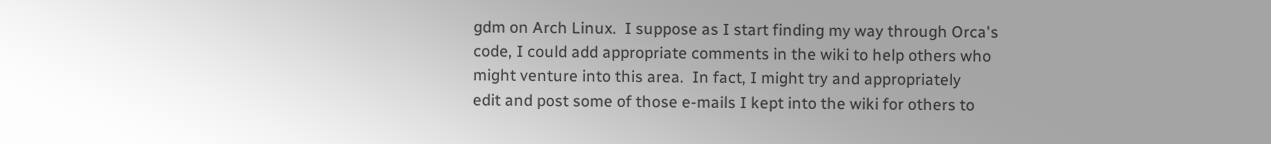gdm on Arch Linux.  I suppose as I start finding my way through Orca's
code, I could add appropriate comments in the wiki to help others who
might venture into this area.  In fact, I might try and appropriately
edit and post some of those e-mails I kept into the wiki for others to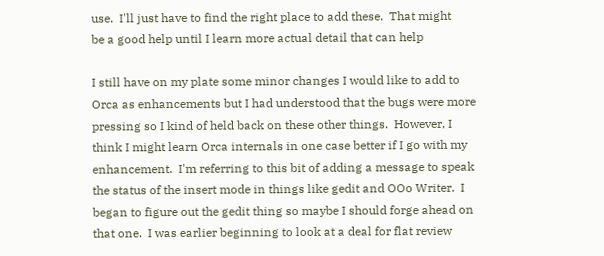use.  I'll just have to find the right place to add these.  That might
be a good help until I learn more actual detail that can help

I still have on my plate some minor changes I would like to add to
Orca as enhancements but I had understood that the bugs were more
pressing so I kind of held back on these other things.  However, I
think I might learn Orca internals in one case better if I go with my
enhancement.  I'm referring to this bit of adding a message to speak
the status of the insert mode in things like gedit and OOo Writer.  I
began to figure out the gedit thing so maybe I should forge ahead on
that one.  I was earlier beginning to look at a deal for flat review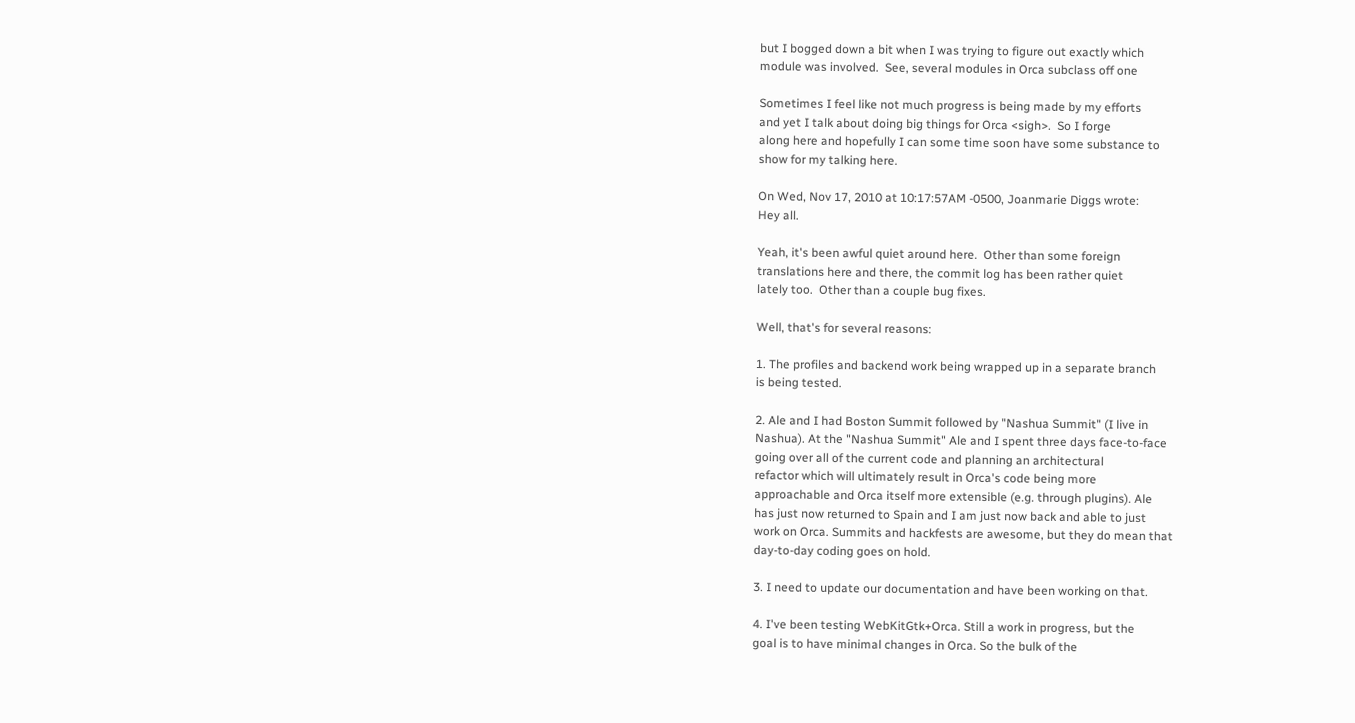but I bogged down a bit when I was trying to figure out exactly which
module was involved.  See, several modules in Orca subclass off one

Sometimes I feel like not much progress is being made by my efforts
and yet I talk about doing big things for Orca <sigh>.  So I forge
along here and hopefully I can some time soon have some substance to
show for my talking here.

On Wed, Nov 17, 2010 at 10:17:57AM -0500, Joanmarie Diggs wrote:
Hey all.

Yeah, it's been awful quiet around here.  Other than some foreign
translations here and there, the commit log has been rather quiet
lately too.  Other than a couple bug fixes.

Well, that's for several reasons:

1. The profiles and backend work being wrapped up in a separate branch
is being tested.

2. Ale and I had Boston Summit followed by "Nashua Summit" (I live in
Nashua). At the "Nashua Summit" Ale and I spent three days face-to-face
going over all of the current code and planning an architectural
refactor which will ultimately result in Orca's code being more
approachable and Orca itself more extensible (e.g. through plugins). Ale
has just now returned to Spain and I am just now back and able to just
work on Orca. Summits and hackfests are awesome, but they do mean that
day-to-day coding goes on hold.

3. I need to update our documentation and have been working on that.

4. I've been testing WebKitGtk+Orca. Still a work in progress, but the
goal is to have minimal changes in Orca. So the bulk of the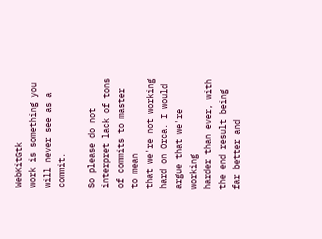WebKitGtk
work is something you will never see as a commit.

So please do not interpret lack of tons of commits to master to mean
that we're not working hard on Orca. I would argue that we're working
harder than ever, with the end result being far better and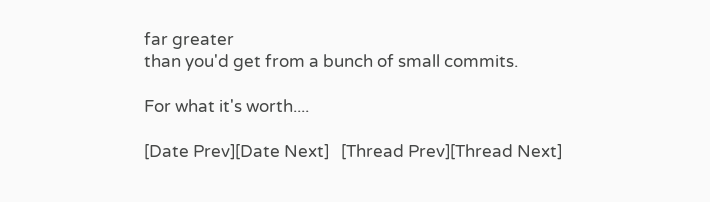far greater
than you'd get from a bunch of small commits.

For what it's worth....

[Date Prev][Date Next]   [Thread Prev][Thread Next]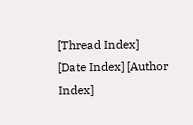[Thread Index] [Date Index] [Author Index]